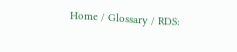Home / Glossary / RDS: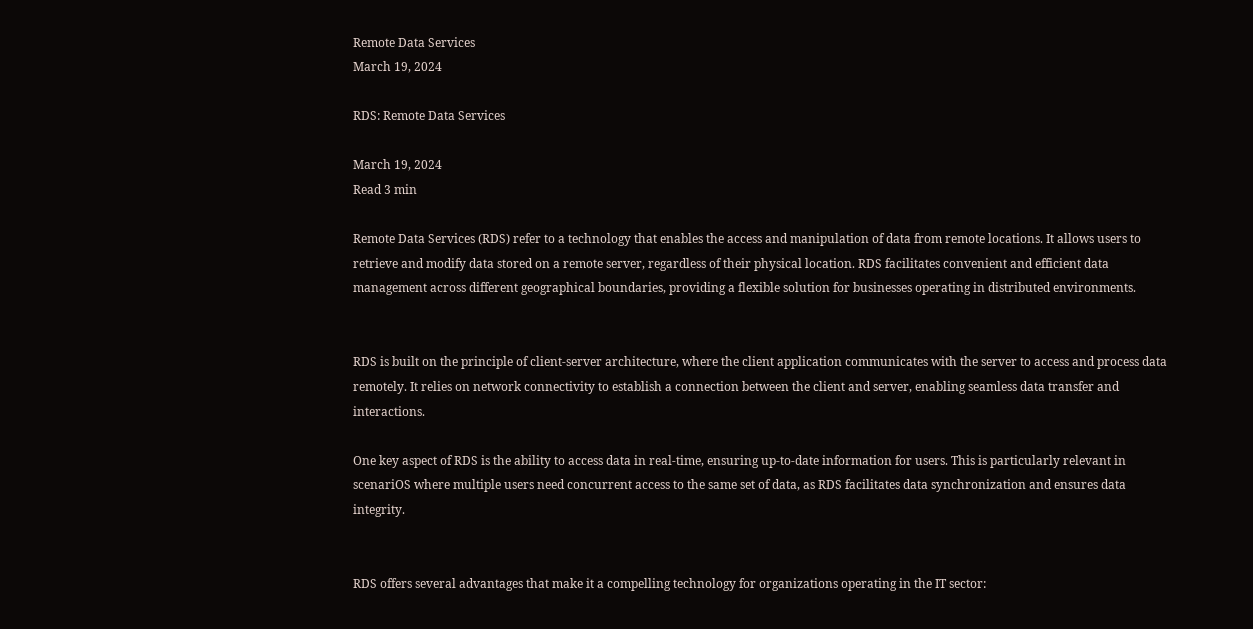Remote Data Services
March 19, 2024

RDS: Remote Data Services

March 19, 2024
Read 3 min

Remote Data Services (RDS) refer to a technology that enables the access and manipulation of data from remote locations. It allows users to retrieve and modify data stored on a remote server, regardless of their physical location. RDS facilitates convenient and efficient data management across different geographical boundaries, providing a flexible solution for businesses operating in distributed environments.


RDS is built on the principle of client-server architecture, where the client application communicates with the server to access and process data remotely. It relies on network connectivity to establish a connection between the client and server, enabling seamless data transfer and interactions.

One key aspect of RDS is the ability to access data in real-time, ensuring up-to-date information for users. This is particularly relevant in scenariOS where multiple users need concurrent access to the same set of data, as RDS facilitates data synchronization and ensures data integrity.


RDS offers several advantages that make it a compelling technology for organizations operating in the IT sector: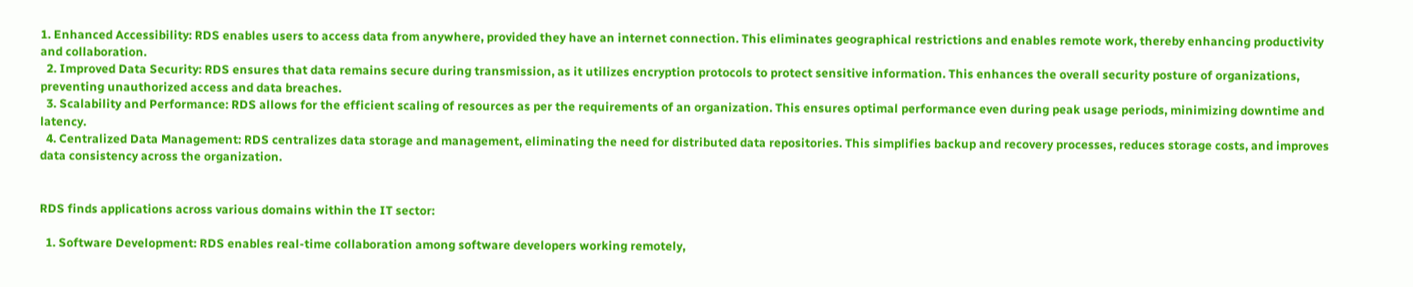1. Enhanced Accessibility: RDS enables users to access data from anywhere, provided they have an internet connection. This eliminates geographical restrictions and enables remote work, thereby enhancing productivity and collaboration.
  2. Improved Data Security: RDS ensures that data remains secure during transmission, as it utilizes encryption protocols to protect sensitive information. This enhances the overall security posture of organizations, preventing unauthorized access and data breaches.
  3. Scalability and Performance: RDS allows for the efficient scaling of resources as per the requirements of an organization. This ensures optimal performance even during peak usage periods, minimizing downtime and latency.
  4. Centralized Data Management: RDS centralizes data storage and management, eliminating the need for distributed data repositories. This simplifies backup and recovery processes, reduces storage costs, and improves data consistency across the organization.


RDS finds applications across various domains within the IT sector:

  1. Software Development: RDS enables real-time collaboration among software developers working remotely,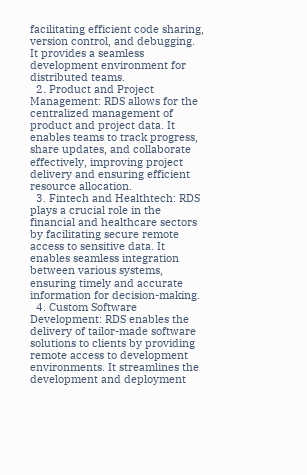facilitating efficient code sharing, version control, and debugging. It provides a seamless development environment for distributed teams.
  2. Product and Project Management: RDS allows for the centralized management of product and project data. It enables teams to track progress, share updates, and collaborate effectively, improving project delivery and ensuring efficient resource allocation.
  3. Fintech and Healthtech: RDS plays a crucial role in the financial and healthcare sectors by facilitating secure remote access to sensitive data. It enables seamless integration between various systems, ensuring timely and accurate information for decision-making.
  4. Custom Software Development: RDS enables the delivery of tailor-made software solutions to clients by providing remote access to development environments. It streamlines the development and deployment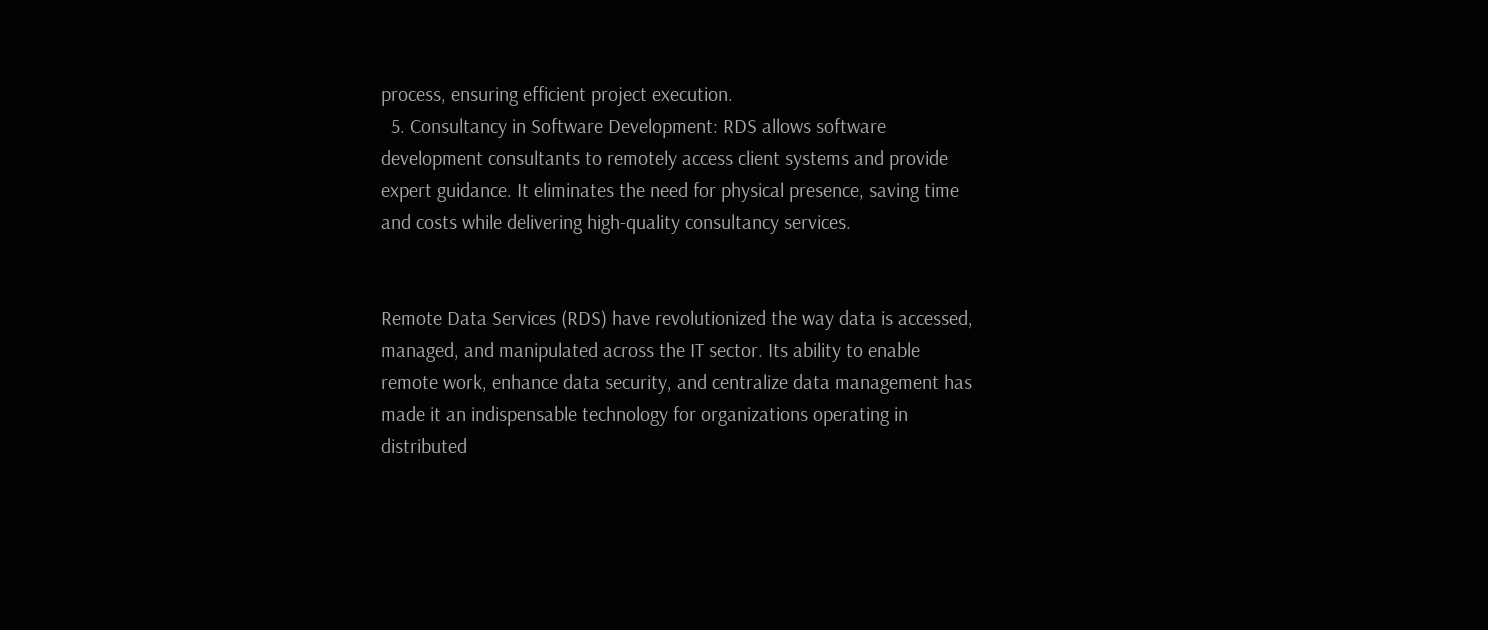process, ensuring efficient project execution.
  5. Consultancy in Software Development: RDS allows software development consultants to remotely access client systems and provide expert guidance. It eliminates the need for physical presence, saving time and costs while delivering high-quality consultancy services.


Remote Data Services (RDS) have revolutionized the way data is accessed, managed, and manipulated across the IT sector. Its ability to enable remote work, enhance data security, and centralize data management has made it an indispensable technology for organizations operating in distributed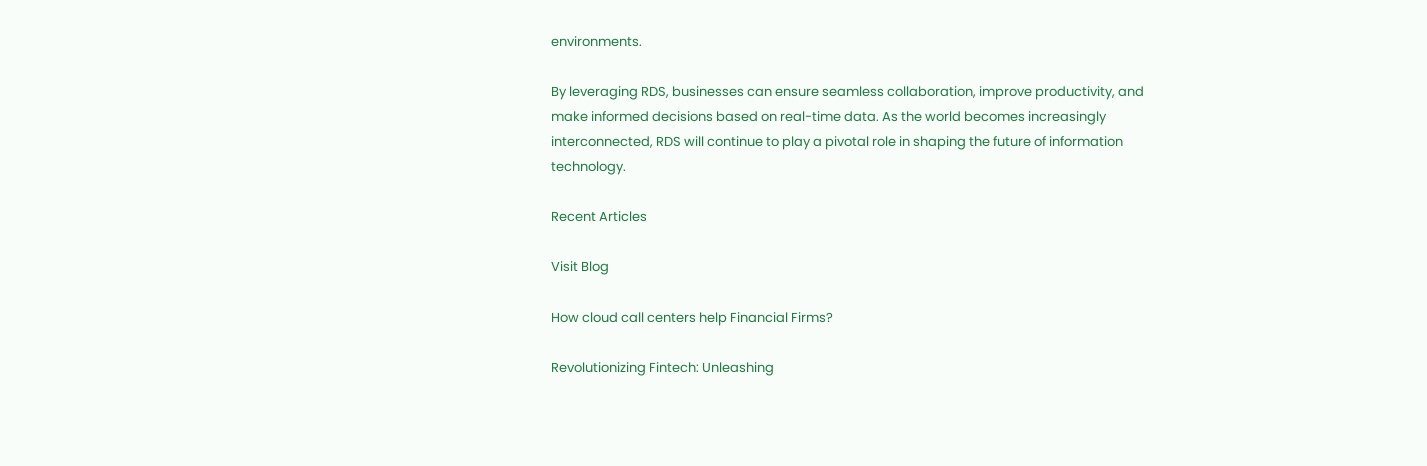environments.

By leveraging RDS, businesses can ensure seamless collaboration, improve productivity, and make informed decisions based on real-time data. As the world becomes increasingly interconnected, RDS will continue to play a pivotal role in shaping the future of information technology.

Recent Articles

Visit Blog

How cloud call centers help Financial Firms?

Revolutionizing Fintech: Unleashing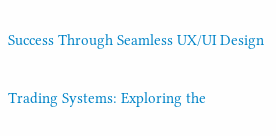Success Through Seamless UX/UI Design

Trading Systems: Exploring the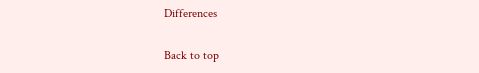Differences

Back to top